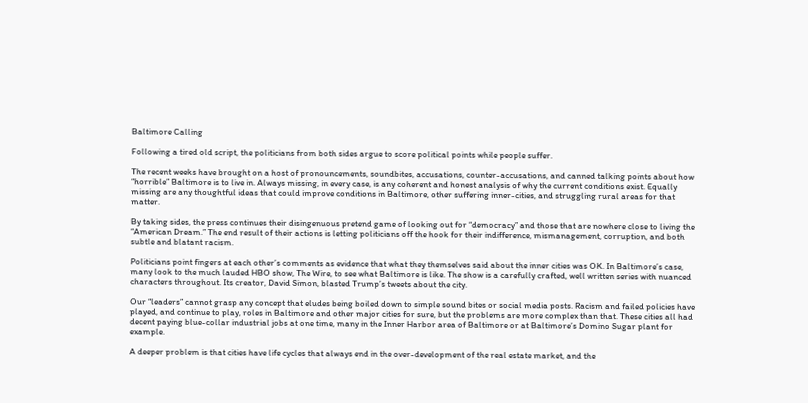Baltimore Calling

Following a tired old script, the politicians from both sides argue to score political points while people suffer.

The recent weeks have brought on a host of pronouncements, soundbites, accusations, counter-accusations, and canned talking points about how “horrible” Baltimore is to live in. Always missing, in every case, is any coherent and honest analysis of why the current conditions exist. Equally missing are any thoughtful ideas that could improve conditions in Baltimore, other suffering inner-cities, and struggling rural areas for that matter.

By taking sides, the press continues their disingenuous pretend game of looking out for “democracy” and those that are nowhere close to living the “American Dream.” The end result of their actions is letting politicians off the hook for their indifference, mismanagement, corruption, and both subtle and blatant racism.

Politicians point fingers at each other’s comments as evidence that what they themselves said about the inner cities was OK. In Baltimore’s case, many look to the much lauded HBO show, The Wire, to see what Baltimore is like. The show is a carefully crafted, well written series with nuanced characters throughout. Its creator, David Simon, blasted Trump’s tweets about the city.

Our “leaders” cannot grasp any concept that eludes being boiled down to simple sound bites or social media posts. Racism and failed policies have played, and continue to play, roles in Baltimore and other major cities for sure, but the problems are more complex than that. These cities all had decent paying blue-collar industrial jobs at one time, many in the Inner Harbor area of Baltimore or at Baltimore’s Domino Sugar plant for example.

A deeper problem is that cities have life cycles that always end in the over-development of the real estate market, and the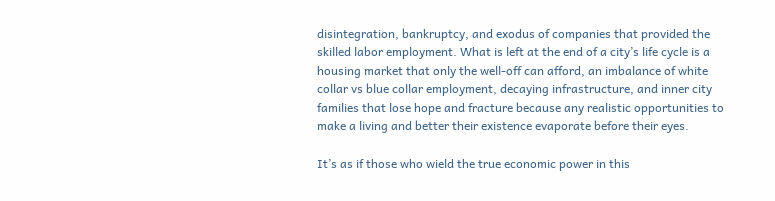disintegration, bankruptcy, and exodus of companies that provided the skilled labor employment. What is left at the end of a city’s life cycle is a housing market that only the well-off can afford, an imbalance of white collar vs blue collar employment, decaying infrastructure, and inner city families that lose hope and fracture because any realistic opportunities to make a living and better their existence evaporate before their eyes.

It’s as if those who wield the true economic power in this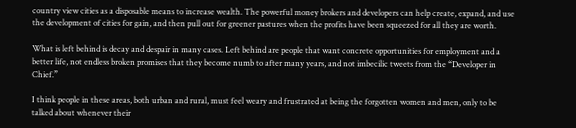country view cities as a disposable means to increase wealth. The powerful money brokers and developers can help create, expand, and use the development of cities for gain, and then pull out for greener pastures when the profits have been squeezed for all they are worth.

What is left behind is decay and despair in many cases. Left behind are people that want concrete opportunities for employment and a better life, not endless broken promises that they become numb to after many years, and not imbecilic tweets from the “Developer in Chief.”

I think people in these areas, both urban and rural, must feel weary and frustrated at being the forgotten women and men, only to be talked about whenever their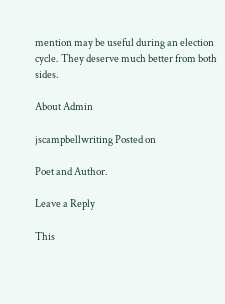mention may be useful during an election cycle. They deserve much better from both sides.

About Admin

jscampbellwriting Posted on

Poet and Author.

Leave a Reply

This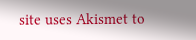site uses Akismet to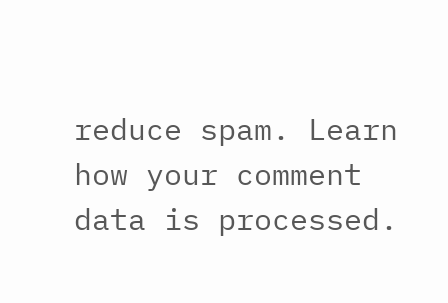reduce spam. Learn how your comment data is processed.